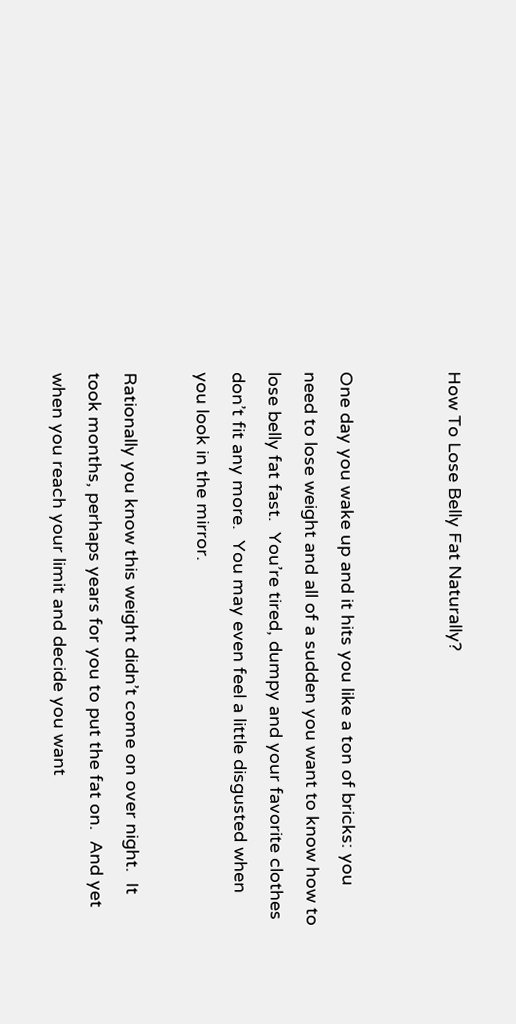How To Lose Belly Fat Naturally?


One day you wake up and it hits you like a ton of bricks: you need to lose weight and all of a sudden you want to know how to lose belly fat fast.  You’re tired, dumpy and your favorite clothes don’t fit any more.  You may even feel a little disgusted when you look in the mirror.

Rationally you know this weight didn’t come on over night.  It took months, perhaps years for you to put the fat on.  And yet when you reach your limit and decide you want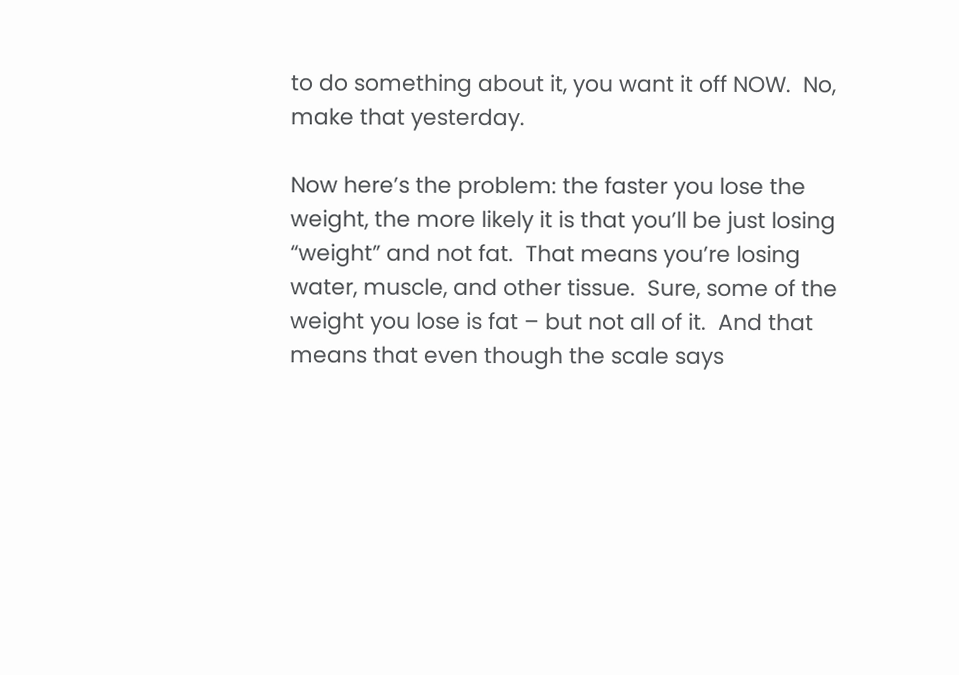to do something about it, you want it off NOW.  No, make that yesterday.

Now here’s the problem: the faster you lose the weight, the more likely it is that you’ll be just losing “weight” and not fat.  That means you’re losing water, muscle, and other tissue.  Sure, some of the weight you lose is fat – but not all of it.  And that means that even though the scale says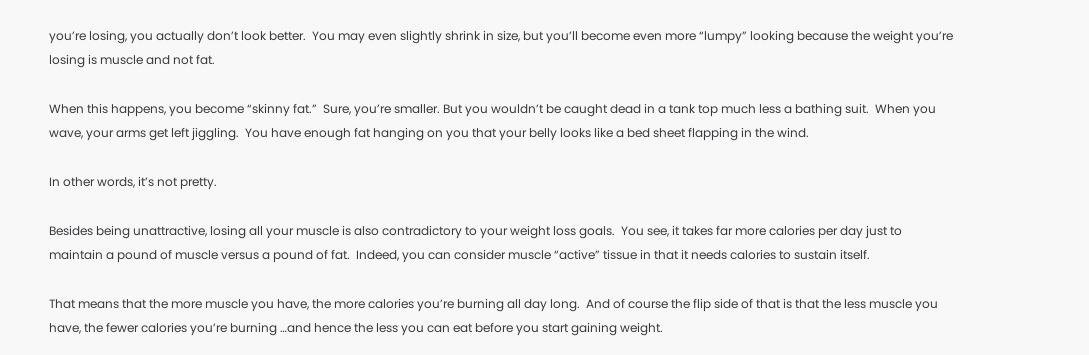you’re losing, you actually don’t look better.  You may even slightly shrink in size, but you’ll become even more “lumpy” looking because the weight you’re losing is muscle and not fat.

When this happens, you become “skinny fat.”  Sure, you’re smaller. But you wouldn’t be caught dead in a tank top much less a bathing suit.  When you wave, your arms get left jiggling.  You have enough fat hanging on you that your belly looks like a bed sheet flapping in the wind.

In other words, it’s not pretty.

Besides being unattractive, losing all your muscle is also contradictory to your weight loss goals.  You see, it takes far more calories per day just to maintain a pound of muscle versus a pound of fat.  Indeed, you can consider muscle “active” tissue in that it needs calories to sustain itself.

That means that the more muscle you have, the more calories you’re burning all day long.  And of course the flip side of that is that the less muscle you have, the fewer calories you’re burning …and hence the less you can eat before you start gaining weight.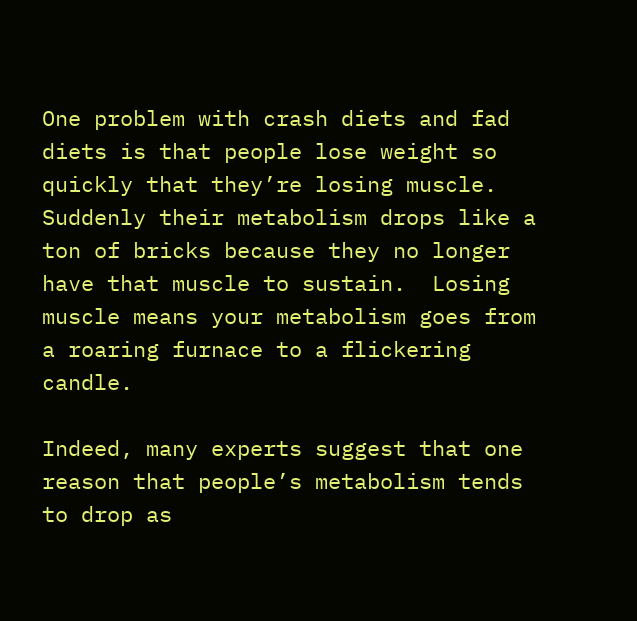One problem with crash diets and fad diets is that people lose weight so quickly that they’re losing muscle.  Suddenly their metabolism drops like a ton of bricks because they no longer have that muscle to sustain.  Losing muscle means your metabolism goes from a roaring furnace to a flickering candle.

Indeed, many experts suggest that one reason that people’s metabolism tends to drop as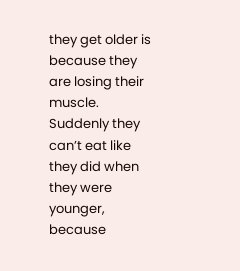they get older is because they are losing their muscle.  Suddenly they can’t eat like they did when they were younger, because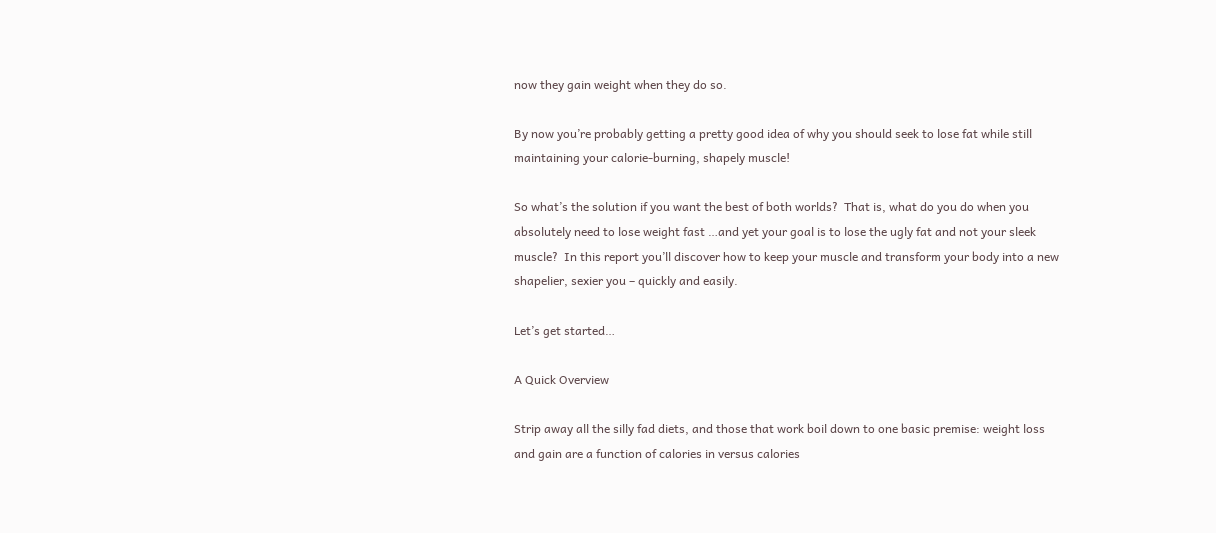now they gain weight when they do so.

By now you’re probably getting a pretty good idea of why you should seek to lose fat while still maintaining your calorie-burning, shapely muscle!

So what’s the solution if you want the best of both worlds?  That is, what do you do when you absolutely need to lose weight fast …and yet your goal is to lose the ugly fat and not your sleek muscle?  In this report you’ll discover how to keep your muscle and transform your body into a new shapelier, sexier you – quickly and easily.

Let’s get started…

A Quick Overview

Strip away all the silly fad diets, and those that work boil down to one basic premise: weight loss and gain are a function of calories in versus calories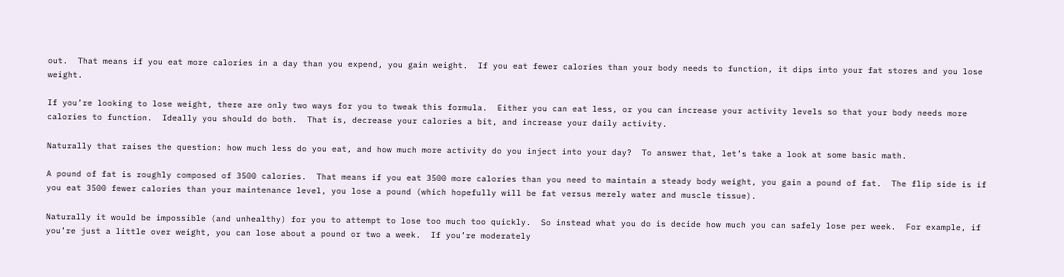out.  That means if you eat more calories in a day than you expend, you gain weight.  If you eat fewer calories than your body needs to function, it dips into your fat stores and you lose weight.

If you’re looking to lose weight, there are only two ways for you to tweak this formula.  Either you can eat less, or you can increase your activity levels so that your body needs more calories to function.  Ideally you should do both.  That is, decrease your calories a bit, and increase your daily activity.

Naturally that raises the question: how much less do you eat, and how much more activity do you inject into your day?  To answer that, let’s take a look at some basic math.

A pound of fat is roughly composed of 3500 calories.  That means if you eat 3500 more calories than you need to maintain a steady body weight, you gain a pound of fat.  The flip side is if you eat 3500 fewer calories than your maintenance level, you lose a pound (which hopefully will be fat versus merely water and muscle tissue).

Naturally it would be impossible (and unhealthy) for you to attempt to lose too much too quickly.  So instead what you do is decide how much you can safely lose per week.  For example, if you’re just a little over weight, you can lose about a pound or two a week.  If you’re moderately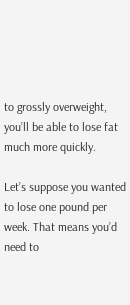to grossly overweight, you’ll be able to lose fat much more quickly.

Let’s suppose you wanted to lose one pound per week. That means you’d need to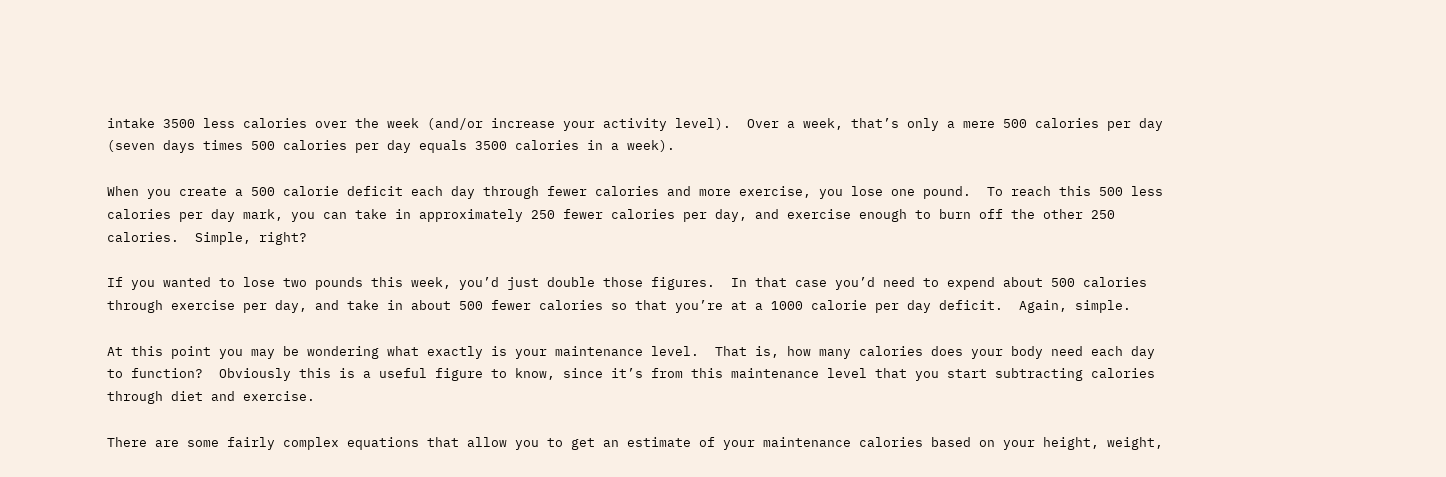intake 3500 less calories over the week (and/or increase your activity level).  Over a week, that’s only a mere 500 calories per day (seven days times 500 calories per day equals 3500 calories in a week).

When you create a 500 calorie deficit each day through fewer calories and more exercise, you lose one pound.  To reach this 500 less calories per day mark, you can take in approximately 250 fewer calories per day, and exercise enough to burn off the other 250 calories.  Simple, right?

If you wanted to lose two pounds this week, you’d just double those figures.  In that case you’d need to expend about 500 calories through exercise per day, and take in about 500 fewer calories so that you’re at a 1000 calorie per day deficit.  Again, simple.

At this point you may be wondering what exactly is your maintenance level.  That is, how many calories does your body need each day to function?  Obviously this is a useful figure to know, since it’s from this maintenance level that you start subtracting calories through diet and exercise.

There are some fairly complex equations that allow you to get an estimate of your maintenance calories based on your height, weight,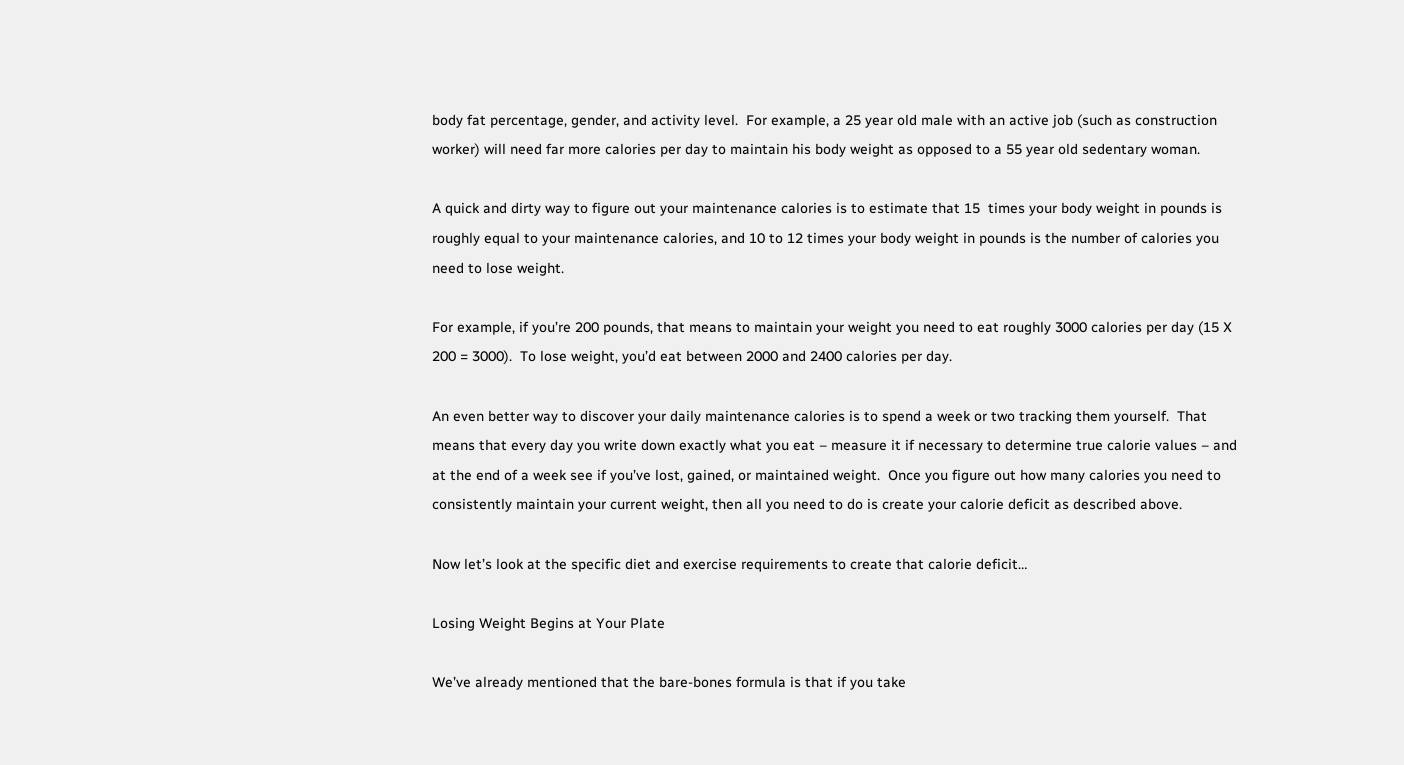body fat percentage, gender, and activity level.  For example, a 25 year old male with an active job (such as construction worker) will need far more calories per day to maintain his body weight as opposed to a 55 year old sedentary woman.

A quick and dirty way to figure out your maintenance calories is to estimate that 15  times your body weight in pounds is roughly equal to your maintenance calories, and 10 to 12 times your body weight in pounds is the number of calories you need to lose weight.

For example, if you’re 200 pounds, that means to maintain your weight you need to eat roughly 3000 calories per day (15 X 200 = 3000).  To lose weight, you’d eat between 2000 and 2400 calories per day.

An even better way to discover your daily maintenance calories is to spend a week or two tracking them yourself.  That means that every day you write down exactly what you eat – measure it if necessary to determine true calorie values – and at the end of a week see if you’ve lost, gained, or maintained weight.  Once you figure out how many calories you need to consistently maintain your current weight, then all you need to do is create your calorie deficit as described above.

Now let’s look at the specific diet and exercise requirements to create that calorie deficit…

Losing Weight Begins at Your Plate

We’ve already mentioned that the bare-bones formula is that if you take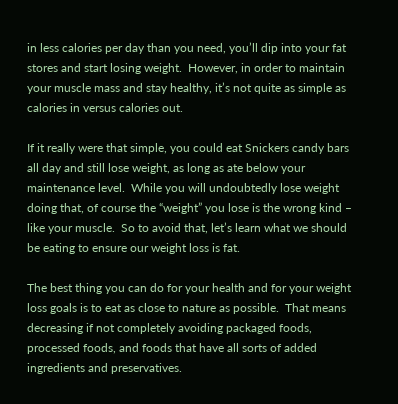in less calories per day than you need, you’ll dip into your fat stores and start losing weight.  However, in order to maintain your muscle mass and stay healthy, it’s not quite as simple as calories in versus calories out.

If it really were that simple, you could eat Snickers candy bars all day and still lose weight, as long as ate below your maintenance level.  While you will undoubtedly lose weight doing that, of course the “weight” you lose is the wrong kind – like your muscle.  So to avoid that, let’s learn what we should be eating to ensure our weight loss is fat.

The best thing you can do for your health and for your weight loss goals is to eat as close to nature as possible.  That means decreasing if not completely avoiding packaged foods, processed foods, and foods that have all sorts of added ingredients and preservatives.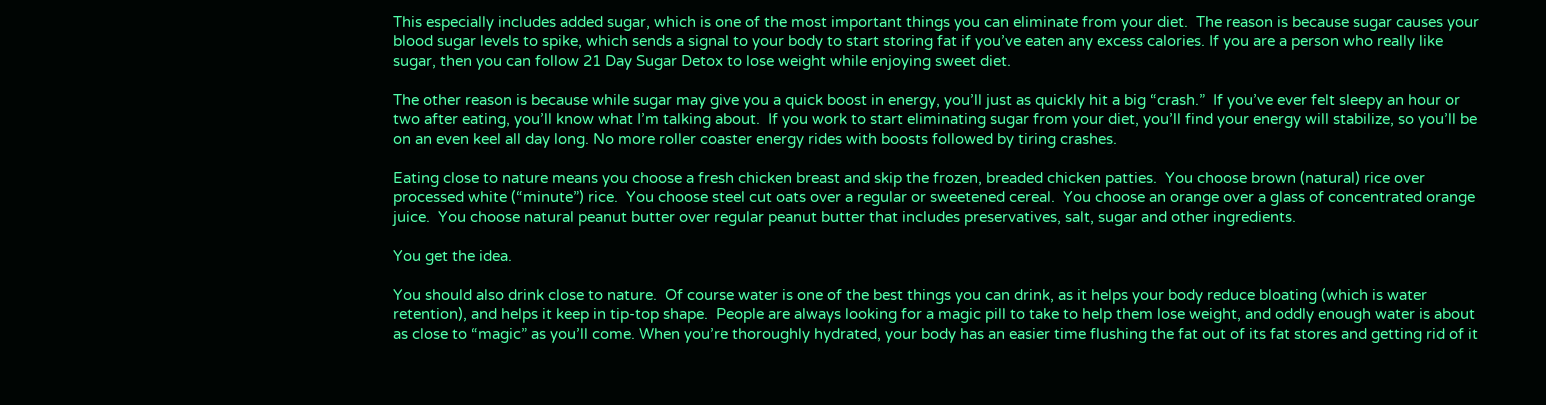This especially includes added sugar, which is one of the most important things you can eliminate from your diet.  The reason is because sugar causes your blood sugar levels to spike, which sends a signal to your body to start storing fat if you’ve eaten any excess calories. If you are a person who really like sugar, then you can follow 21 Day Sugar Detox to lose weight while enjoying sweet diet.

The other reason is because while sugar may give you a quick boost in energy, you’ll just as quickly hit a big “crash.”  If you’ve ever felt sleepy an hour or two after eating, you’ll know what I’m talking about.  If you work to start eliminating sugar from your diet, you’ll find your energy will stabilize, so you’ll be on an even keel all day long. No more roller coaster energy rides with boosts followed by tiring crashes.

Eating close to nature means you choose a fresh chicken breast and skip the frozen, breaded chicken patties.  You choose brown (natural) rice over processed white (“minute”) rice.  You choose steel cut oats over a regular or sweetened cereal.  You choose an orange over a glass of concentrated orange juice.  You choose natural peanut butter over regular peanut butter that includes preservatives, salt, sugar and other ingredients.

You get the idea.

You should also drink close to nature.  Of course water is one of the best things you can drink, as it helps your body reduce bloating (which is water retention), and helps it keep in tip-top shape.  People are always looking for a magic pill to take to help them lose weight, and oddly enough water is about as close to “magic” as you’ll come. When you’re thoroughly hydrated, your body has an easier time flushing the fat out of its fat stores and getting rid of it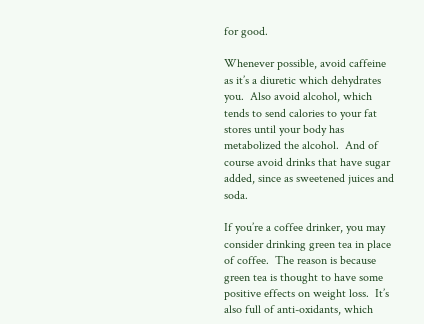for good.

Whenever possible, avoid caffeine as it’s a diuretic which dehydrates you.  Also avoid alcohol, which tends to send calories to your fat stores until your body has metabolized the alcohol.  And of course avoid drinks that have sugar added, since as sweetened juices and soda.

If you’re a coffee drinker, you may consider drinking green tea in place of coffee.  The reason is because green tea is thought to have some positive effects on weight loss.  It’s also full of anti-oxidants, which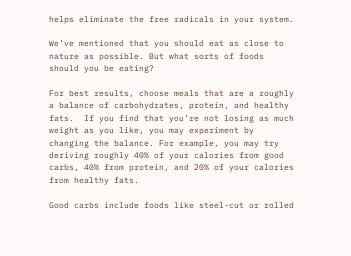helps eliminate the free radicals in your system.

We’ve mentioned that you should eat as close to nature as possible. But what sorts of foods should you be eating?

For best results, choose meals that are a roughly a balance of carbohydrates, protein, and healthy fats.  If you find that you’re not losing as much weight as you like, you may experiment by changing the balance. For example, you may try deriving roughly 40% of your calories from good carbs, 40% from protein, and 20% of your calories from healthy fats.

Good carbs include foods like steel-cut or rolled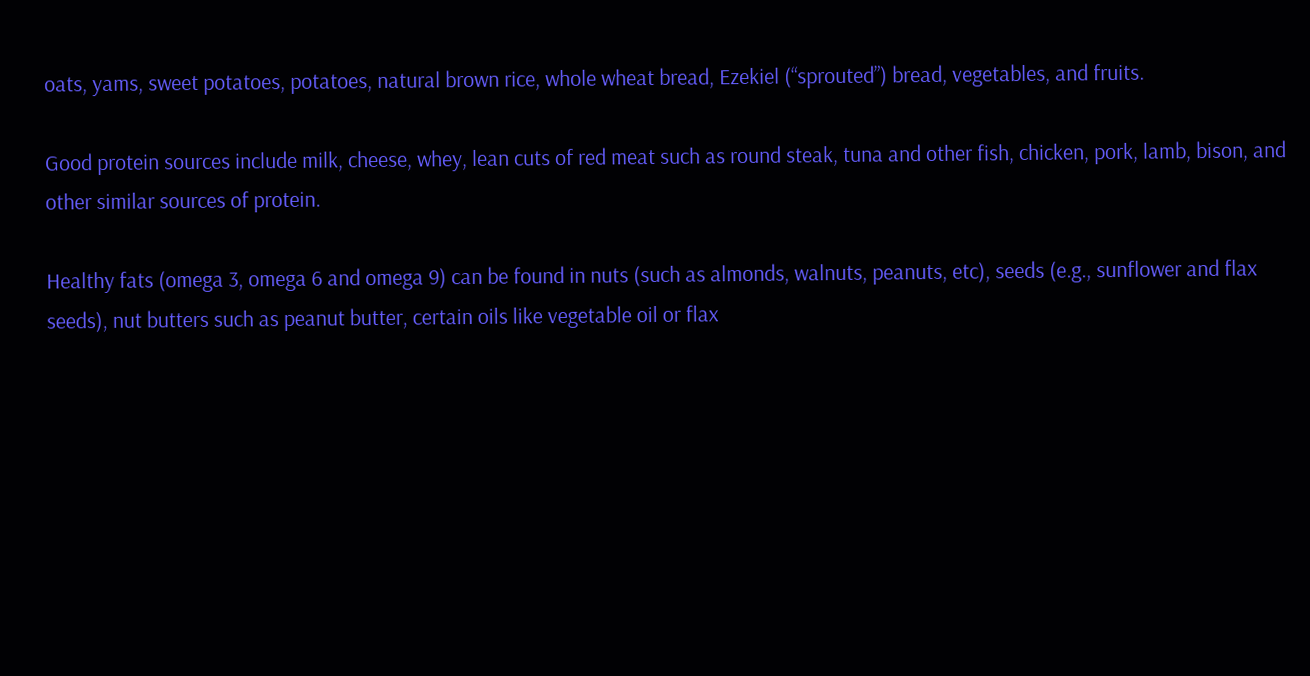oats, yams, sweet potatoes, potatoes, natural brown rice, whole wheat bread, Ezekiel (“sprouted”) bread, vegetables, and fruits.

Good protein sources include milk, cheese, whey, lean cuts of red meat such as round steak, tuna and other fish, chicken, pork, lamb, bison, and other similar sources of protein.

Healthy fats (omega 3, omega 6 and omega 9) can be found in nuts (such as almonds, walnuts, peanuts, etc), seeds (e.g., sunflower and flax seeds), nut butters such as peanut butter, certain oils like vegetable oil or flax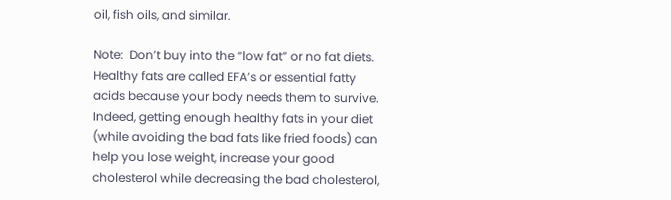oil, fish oils, and similar.

Note:  Don’t buy into the “low fat” or no fat diets.  Healthy fats are called EFA’s or essential fatty acids because your body needs them to survive.  Indeed, getting enough healthy fats in your diet (while avoiding the bad fats like fried foods) can help you lose weight, increase your good cholesterol while decreasing the bad cholesterol,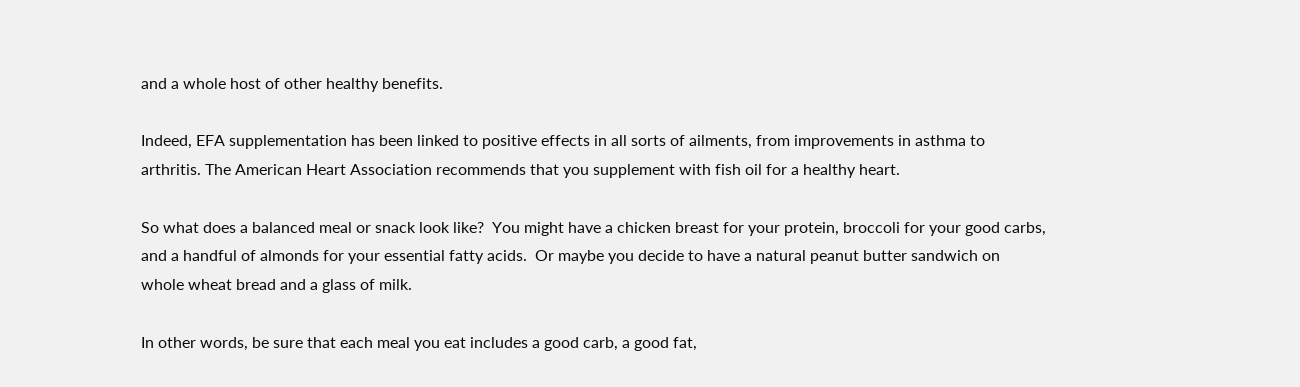and a whole host of other healthy benefits.

Indeed, EFA supplementation has been linked to positive effects in all sorts of ailments, from improvements in asthma to arthritis. The American Heart Association recommends that you supplement with fish oil for a healthy heart.

So what does a balanced meal or snack look like?  You might have a chicken breast for your protein, broccoli for your good carbs, and a handful of almonds for your essential fatty acids.  Or maybe you decide to have a natural peanut butter sandwich on whole wheat bread and a glass of milk.

In other words, be sure that each meal you eat includes a good carb, a good fat,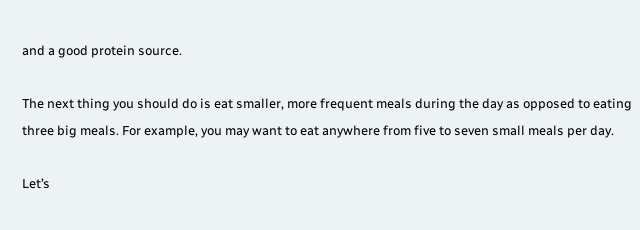and a good protein source.

The next thing you should do is eat smaller, more frequent meals during the day as opposed to eating three big meals. For example, you may want to eat anywhere from five to seven small meals per day.

Let’s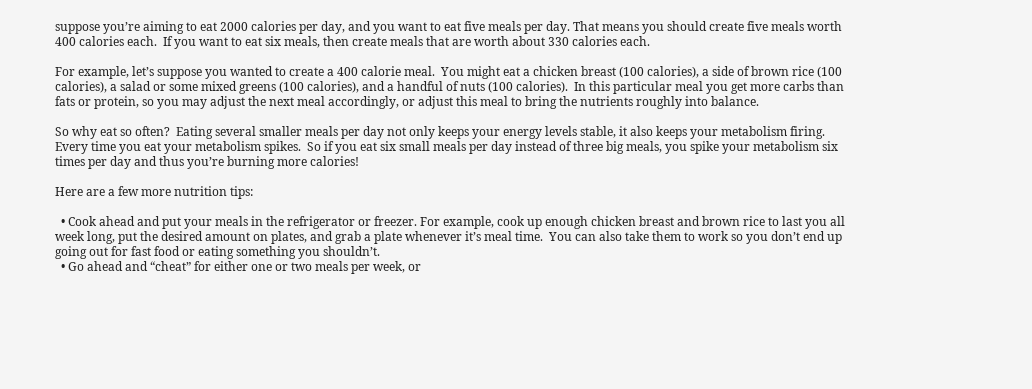suppose you’re aiming to eat 2000 calories per day, and you want to eat five meals per day. That means you should create five meals worth 400 calories each.  If you want to eat six meals, then create meals that are worth about 330 calories each.

For example, let’s suppose you wanted to create a 400 calorie meal.  You might eat a chicken breast (100 calories), a side of brown rice (100 calories), a salad or some mixed greens (100 calories), and a handful of nuts (100 calories).  In this particular meal you get more carbs than fats or protein, so you may adjust the next meal accordingly, or adjust this meal to bring the nutrients roughly into balance.

So why eat so often?  Eating several smaller meals per day not only keeps your energy levels stable, it also keeps your metabolism firing.  Every time you eat your metabolism spikes.  So if you eat six small meals per day instead of three big meals, you spike your metabolism six times per day and thus you’re burning more calories!

Here are a few more nutrition tips:

  • Cook ahead and put your meals in the refrigerator or freezer. For example, cook up enough chicken breast and brown rice to last you all week long, put the desired amount on plates, and grab a plate whenever it’s meal time.  You can also take them to work so you don’t end up going out for fast food or eating something you shouldn’t.
  • Go ahead and “cheat” for either one or two meals per week, or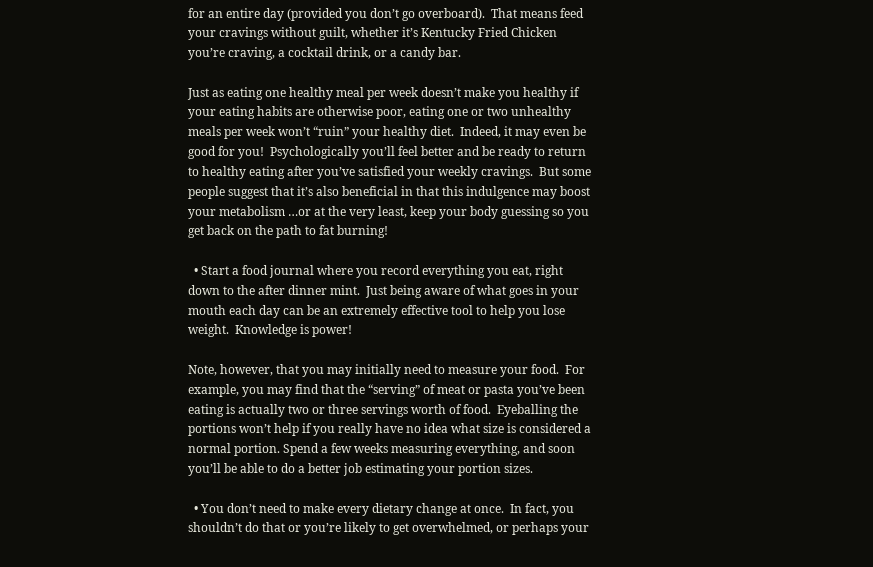for an entire day (provided you don’t go overboard).  That means feed your cravings without guilt, whether it’s Kentucky Fried Chicken you’re craving, a cocktail drink, or a candy bar.

Just as eating one healthy meal per week doesn’t make you healthy if your eating habits are otherwise poor, eating one or two unhealthy meals per week won’t “ruin” your healthy diet.  Indeed, it may even be good for you!  Psychologically you’ll feel better and be ready to return to healthy eating after you’ve satisfied your weekly cravings.  But some people suggest that it’s also beneficial in that this indulgence may boost your metabolism …or at the very least, keep your body guessing so you get back on the path to fat burning!

  • Start a food journal where you record everything you eat, right down to the after dinner mint.  Just being aware of what goes in your mouth each day can be an extremely effective tool to help you lose weight.  Knowledge is power!

Note, however, that you may initially need to measure your food.  For example, you may find that the “serving” of meat or pasta you’ve been eating is actually two or three servings worth of food.  Eyeballing the portions won’t help if you really have no idea what size is considered a normal portion. Spend a few weeks measuring everything, and soon you’ll be able to do a better job estimating your portion sizes.

  • You don’t need to make every dietary change at once.  In fact, you shouldn’t do that or you’re likely to get overwhelmed, or perhaps your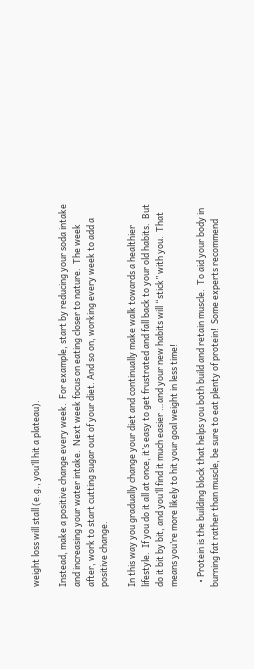weight loss will stall (e.g., you’ll hit a plateau).

Instead, make a positive change every week.  For example, start by reducing your soda intake and increasing your water intake.  Next week focus on eating closer to nature.  The week after, work to start cutting sugar out of your diet. And so on, working every week to add a positive change.

In this way you gradually change your diet and continually make walk towards a healthier lifestyle.  If you do it all at once, it’s easy to get frustrated and fall back to your old habits.  But do it bit by bit, and you’ll find it much easier …and your new habits will “stick” with you.  That means you’re more likely to hit your goal weight in less time!

  • Protein is the building block that helps you both build and retain muscle.  To aid your body in burning fat rather than muscle, be sure to eat plenty of protein!  Some experts recommend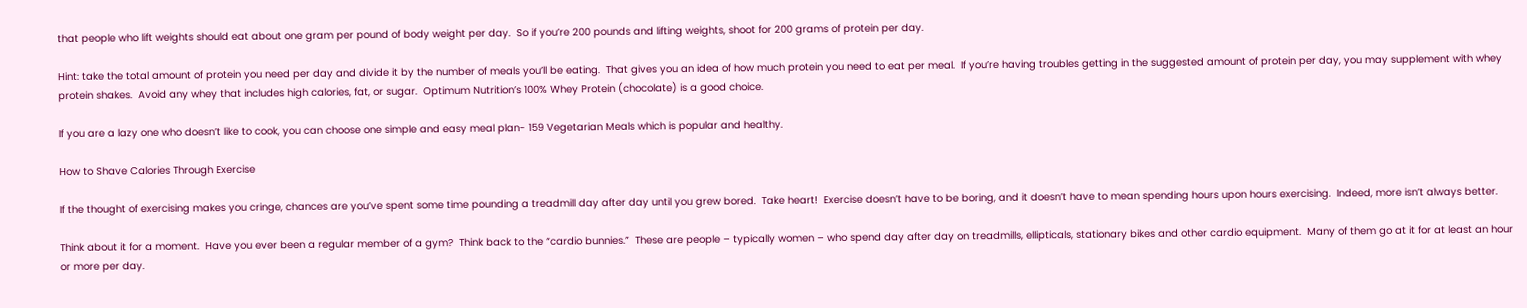that people who lift weights should eat about one gram per pound of body weight per day.  So if you’re 200 pounds and lifting weights, shoot for 200 grams of protein per day.

Hint: take the total amount of protein you need per day and divide it by the number of meals you’ll be eating.  That gives you an idea of how much protein you need to eat per meal.  If you’re having troubles getting in the suggested amount of protein per day, you may supplement with whey protein shakes.  Avoid any whey that includes high calories, fat, or sugar.  Optimum Nutrition’s 100% Whey Protein (chocolate) is a good choice.

If you are a lazy one who doesn’t like to cook, you can choose one simple and easy meal plan- 159 Vegetarian Meals which is popular and healthy.

How to Shave Calories Through Exercise

If the thought of exercising makes you cringe, chances are you’ve spent some time pounding a treadmill day after day until you grew bored.  Take heart!  Exercise doesn’t have to be boring, and it doesn’t have to mean spending hours upon hours exercising.  Indeed, more isn’t always better.

Think about it for a moment.  Have you ever been a regular member of a gym?  Think back to the “cardio bunnies.”  These are people – typically women – who spend day after day on treadmills, ellipticals, stationary bikes and other cardio equipment.  Many of them go at it for at least an hour or more per day.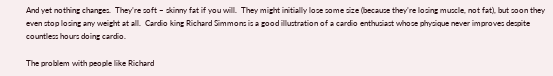And yet nothing changes.  They’re soft – skinny fat if you will.  They might initially lose some size (because they’re losing muscle, not fat), but soon they even stop losing any weight at all.  Cardio king Richard Simmons is a good illustration of a cardio enthusiast whose physique never improves despite countless hours doing cardio.

The problem with people like Richard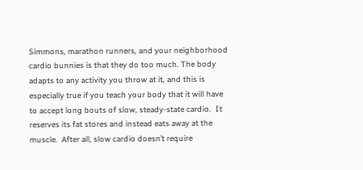Simmons, marathon runners, and your neighborhood cardio bunnies is that they do too much. The body adapts to any activity you throw at it, and this is especially true if you teach your body that it will have to accept long bouts of slow, steady-state cardio.  It reserves its fat stores and instead eats away at the muscle.  After all, slow cardio doesn’t require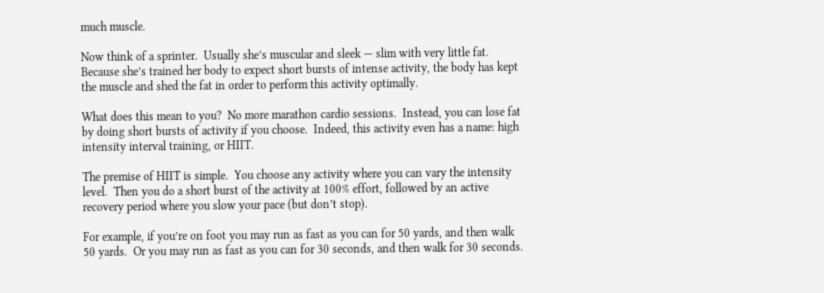much muscle.

Now think of a sprinter.  Usually she’s muscular and sleek — slim with very little fat.  Because she’s trained her body to expect short bursts of intense activity, the body has kept the muscle and shed the fat in order to perform this activity optimally.

What does this mean to you?  No more marathon cardio sessions.  Instead, you can lose fat by doing short bursts of activity if you choose.  Indeed, this activity even has a name: high intensity interval training, or HIIT.

The premise of HIIT is simple.  You choose any activity where you can vary the intensity level.  Then you do a short burst of the activity at 100% effort, followed by an active recovery period where you slow your pace (but don’t stop).

For example, if you’re on foot you may run as fast as you can for 50 yards, and then walk 50 yards.  Or you may run as fast as you can for 30 seconds, and then walk for 30 seconds.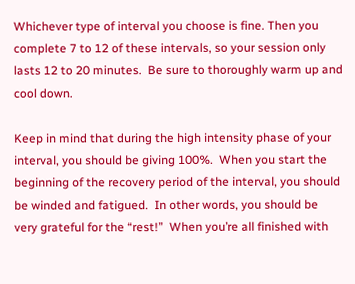Whichever type of interval you choose is fine. Then you complete 7 to 12 of these intervals, so your session only lasts 12 to 20 minutes.  Be sure to thoroughly warm up and cool down.

Keep in mind that during the high intensity phase of your interval, you should be giving 100%.  When you start the beginning of the recovery period of the interval, you should be winded and fatigued.  In other words, you should be very grateful for the “rest!”  When you’re all finished with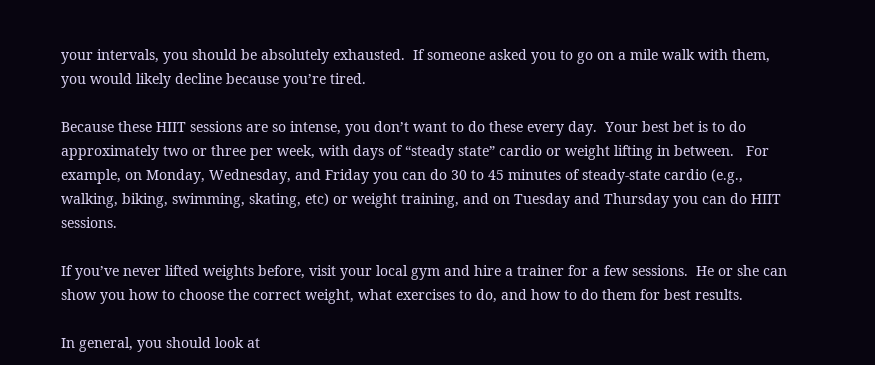your intervals, you should be absolutely exhausted.  If someone asked you to go on a mile walk with them, you would likely decline because you’re tired.

Because these HIIT sessions are so intense, you don’t want to do these every day.  Your best bet is to do approximately two or three per week, with days of “steady state” cardio or weight lifting in between.   For example, on Monday, Wednesday, and Friday you can do 30 to 45 minutes of steady-state cardio (e.g., walking, biking, swimming, skating, etc) or weight training, and on Tuesday and Thursday you can do HIIT sessions.

If you’ve never lifted weights before, visit your local gym and hire a trainer for a few sessions.  He or she can show you how to choose the correct weight, what exercises to do, and how to do them for best results.

In general, you should look at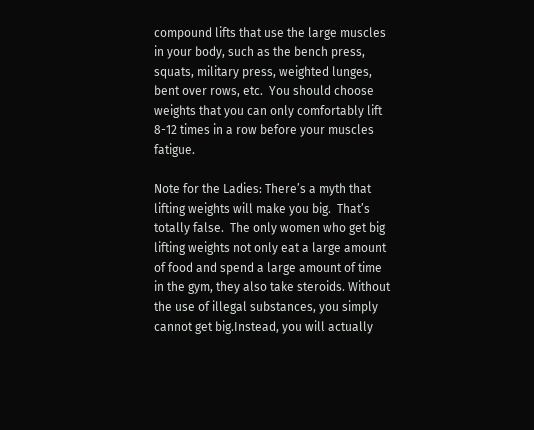compound lifts that use the large muscles in your body, such as the bench press, squats, military press, weighted lunges, bent over rows, etc.  You should choose weights that you can only comfortably lift 8-12 times in a row before your muscles fatigue.

Note for the Ladies: There’s a myth that lifting weights will make you big.  That’s totally false.  The only women who get big lifting weights not only eat a large amount of food and spend a large amount of time in the gym, they also take steroids. Without the use of illegal substances, you simply cannot get big.Instead, you will actually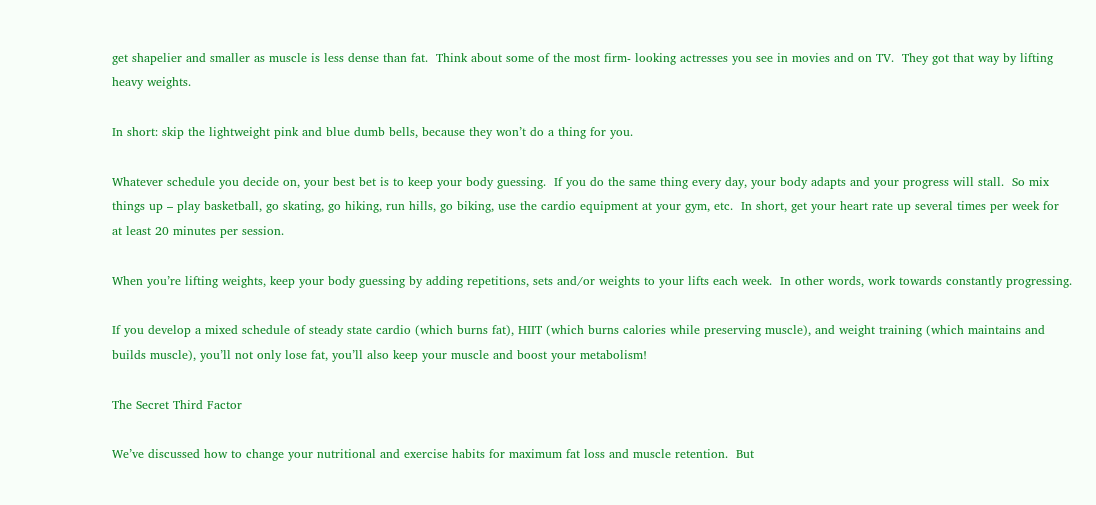get shapelier and smaller as muscle is less dense than fat.  Think about some of the most firm- looking actresses you see in movies and on TV.  They got that way by lifting heavy weights.

In short: skip the lightweight pink and blue dumb bells, because they won’t do a thing for you.

Whatever schedule you decide on, your best bet is to keep your body guessing.  If you do the same thing every day, your body adapts and your progress will stall.  So mix things up – play basketball, go skating, go hiking, run hills, go biking, use the cardio equipment at your gym, etc.  In short, get your heart rate up several times per week for at least 20 minutes per session.

When you’re lifting weights, keep your body guessing by adding repetitions, sets and/or weights to your lifts each week.  In other words, work towards constantly progressing.

If you develop a mixed schedule of steady state cardio (which burns fat), HIIT (which burns calories while preserving muscle), and weight training (which maintains and builds muscle), you’ll not only lose fat, you’ll also keep your muscle and boost your metabolism!

The Secret Third Factor

We’ve discussed how to change your nutritional and exercise habits for maximum fat loss and muscle retention.  But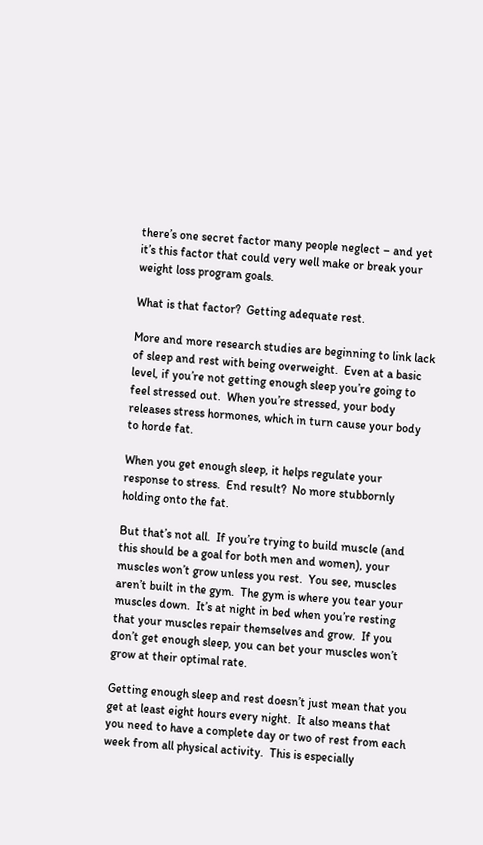there’s one secret factor many people neglect – and yet it’s this factor that could very well make or break your weight loss program goals.

What is that factor?  Getting adequate rest.

More and more research studies are beginning to link lack of sleep and rest with being overweight.  Even at a basic level, if you’re not getting enough sleep you’re going to feel stressed out.  When you’re stressed, your body releases stress hormones, which in turn cause your body to horde fat.

When you get enough sleep, it helps regulate your response to stress.  End result?  No more stubbornly holding onto the fat.

But that’s not all.  If you’re trying to build muscle (and this should be a goal for both men and women), your muscles won’t grow unless you rest.  You see, muscles aren’t built in the gym.  The gym is where you tear your muscles down.  It’s at night in bed when you’re resting that your muscles repair themselves and grow.  If you don’t get enough sleep, you can bet your muscles won’t grow at their optimal rate.

Getting enough sleep and rest doesn’t just mean that you get at least eight hours every night.  It also means that you need to have a complete day or two of rest from each week from all physical activity.  This is especially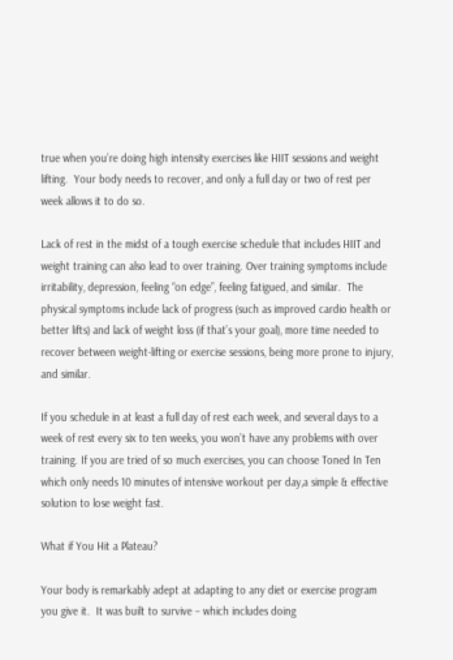true when you’re doing high intensity exercises like HIIT sessions and weight lifting.  Your body needs to recover, and only a full day or two of rest per week allows it to do so.

Lack of rest in the midst of a tough exercise schedule that includes HIIT and weight training can also lead to over training. Over training symptoms include irritability, depression, feeling “on edge”, feeling fatigued, and similar.  The physical symptoms include lack of progress (such as improved cardio health or better lifts) and lack of weight loss (if that’s your goal), more time needed to recover between weight-lifting or exercise sessions, being more prone to injury, and similar.

If you schedule in at least a full day of rest each week, and several days to a week of rest every six to ten weeks, you won’t have any problems with over training. If you are tried of so much exercises, you can choose Toned In Ten which only needs 10 minutes of intensive workout per day,a simple & effective solution to lose weight fast.

What if You Hit a Plateau?

Your body is remarkably adept at adapting to any diet or exercise program you give it.  It was built to survive – which includes doing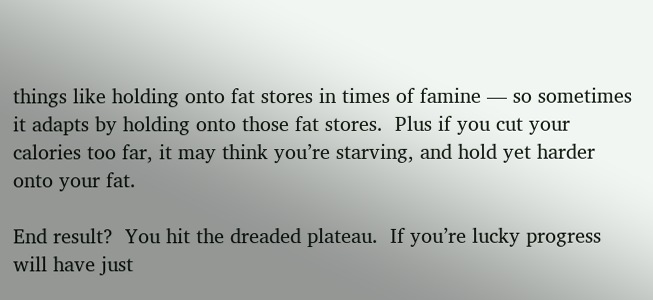things like holding onto fat stores in times of famine — so sometimes it adapts by holding onto those fat stores.  Plus if you cut your calories too far, it may think you’re starving, and hold yet harder onto your fat.

End result?  You hit the dreaded plateau.  If you’re lucky progress will have just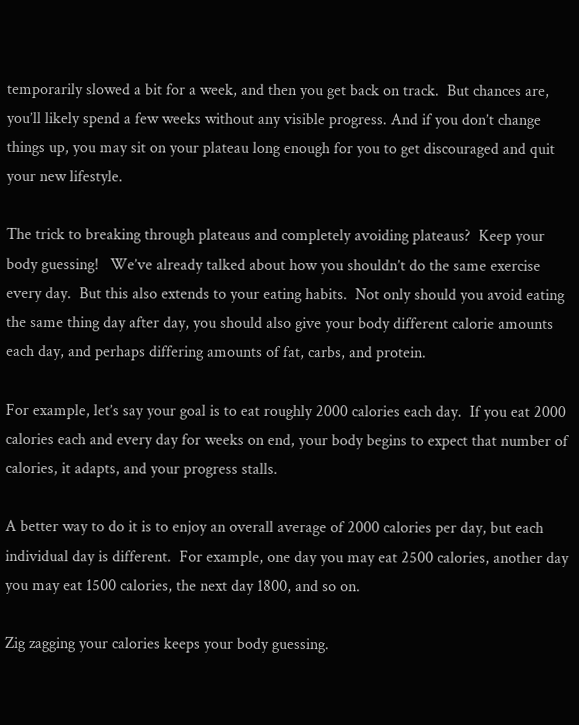temporarily slowed a bit for a week, and then you get back on track.  But chances are, you’ll likely spend a few weeks without any visible progress. And if you don’t change things up, you may sit on your plateau long enough for you to get discouraged and quit your new lifestyle.

The trick to breaking through plateaus and completely avoiding plateaus?  Keep your body guessing!   We’ve already talked about how you shouldn’t do the same exercise every day.  But this also extends to your eating habits.  Not only should you avoid eating the same thing day after day, you should also give your body different calorie amounts each day, and perhaps differing amounts of fat, carbs, and protein.

For example, let’s say your goal is to eat roughly 2000 calories each day.  If you eat 2000 calories each and every day for weeks on end, your body begins to expect that number of calories, it adapts, and your progress stalls.

A better way to do it is to enjoy an overall average of 2000 calories per day, but each individual day is different.  For example, one day you may eat 2500 calories, another day you may eat 1500 calories, the next day 1800, and so on.

Zig zagging your calories keeps your body guessing.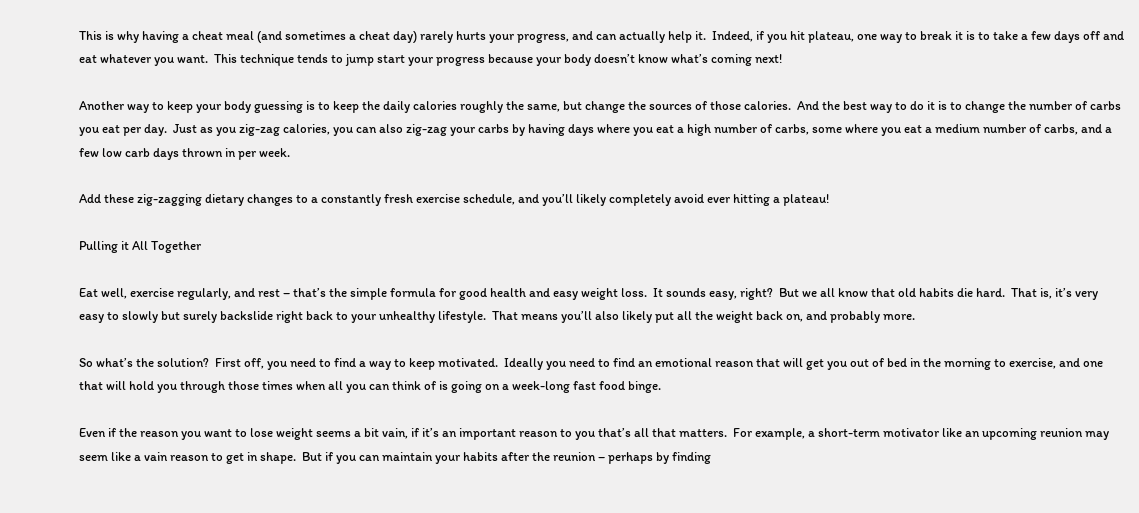This is why having a cheat meal (and sometimes a cheat day) rarely hurts your progress, and can actually help it.  Indeed, if you hit plateau, one way to break it is to take a few days off and eat whatever you want.  This technique tends to jump start your progress because your body doesn’t know what’s coming next!

Another way to keep your body guessing is to keep the daily calories roughly the same, but change the sources of those calories.  And the best way to do it is to change the number of carbs you eat per day.  Just as you zig-zag calories, you can also zig-zag your carbs by having days where you eat a high number of carbs, some where you eat a medium number of carbs, and a few low carb days thrown in per week.

Add these zig-zagging dietary changes to a constantly fresh exercise schedule, and you’ll likely completely avoid ever hitting a plateau!

Pulling it All Together

Eat well, exercise regularly, and rest – that’s the simple formula for good health and easy weight loss.  It sounds easy, right?  But we all know that old habits die hard.  That is, it’s very easy to slowly but surely backslide right back to your unhealthy lifestyle.  That means you’ll also likely put all the weight back on, and probably more.

So what’s the solution?  First off, you need to find a way to keep motivated.  Ideally you need to find an emotional reason that will get you out of bed in the morning to exercise, and one that will hold you through those times when all you can think of is going on a week-long fast food binge.

Even if the reason you want to lose weight seems a bit vain, if it’s an important reason to you that’s all that matters.  For example, a short-term motivator like an upcoming reunion may seem like a vain reason to get in shape.  But if you can maintain your habits after the reunion – perhaps by finding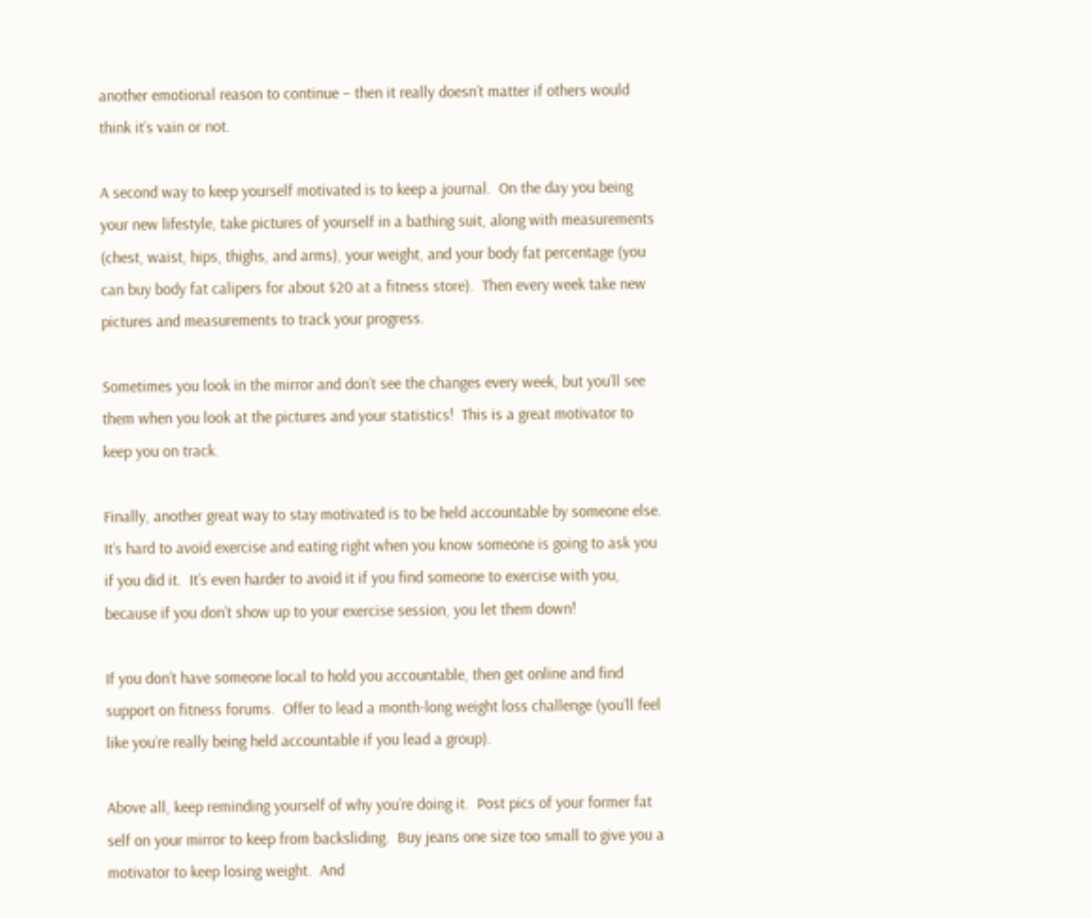another emotional reason to continue – then it really doesn’t matter if others would think it’s vain or not.

A second way to keep yourself motivated is to keep a journal.  On the day you being your new lifestyle, take pictures of yourself in a bathing suit, along with measurements (chest, waist, hips, thighs, and arms), your weight, and your body fat percentage (you can buy body fat calipers for about $20 at a fitness store).  Then every week take new pictures and measurements to track your progress.

Sometimes you look in the mirror and don’t see the changes every week, but you’ll see them when you look at the pictures and your statistics!  This is a great motivator to keep you on track.

Finally, another great way to stay motivated is to be held accountable by someone else.  It’s hard to avoid exercise and eating right when you know someone is going to ask you if you did it.  It’s even harder to avoid it if you find someone to exercise with you, because if you don’t show up to your exercise session, you let them down!

If you don’t have someone local to hold you accountable, then get online and find support on fitness forums.  Offer to lead a month-long weight loss challenge (you’ll feel like you’re really being held accountable if you lead a group).

Above all, keep reminding yourself of why you’re doing it.  Post pics of your former fat self on your mirror to keep from backsliding.  Buy jeans one size too small to give you a motivator to keep losing weight.  And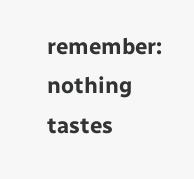remember: nothing tastes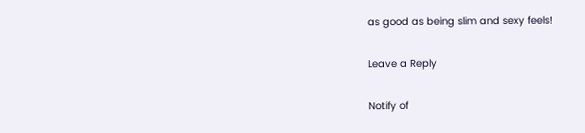as good as being slim and sexy feels!

Leave a Reply

Notify of